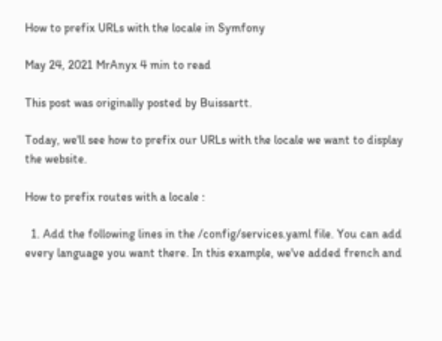How to prefix URLs with the locale in Symfony

May 24, 2021 MrAnyx 4 min to read

This post was originally posted by Buissartt.

Today, we'll see how to prefix our URLs with the locale we want to display the website.

How to prefix routes with a locale :

  1. Add the following lines in the /config/services.yaml file. You can add every language you want there. In this example, we've added french and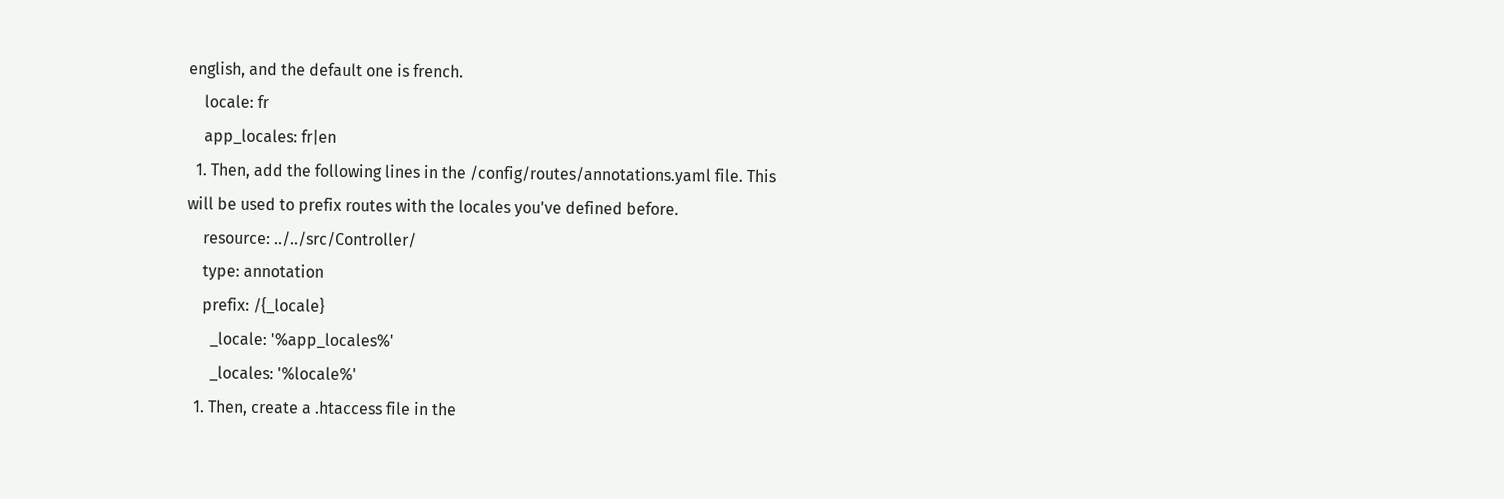english, and the default one is french.
    locale: fr
    app_locales: fr|en
  1. Then, add the following lines in the /config/routes/annotations.yaml file. This will be used to prefix routes with the locales you've defined before.
    resource: ../../src/Controller/
    type: annotation
    prefix: /{_locale}
      _locale: '%app_locales%'
      _locales: '%locale%'
  1. Then, create a .htaccess file in the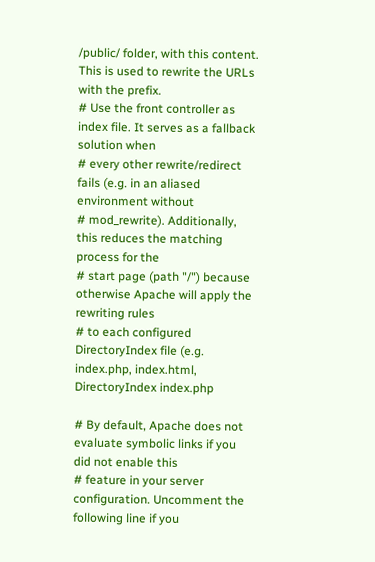/public/ folder, with this content. This is used to rewrite the URLs with the prefix.
# Use the front controller as index file. It serves as a fallback solution when
# every other rewrite/redirect fails (e.g. in an aliased environment without
# mod_rewrite). Additionally, this reduces the matching process for the
# start page (path "/") because otherwise Apache will apply the rewriting rules
# to each configured DirectoryIndex file (e.g. index.php, index.html,
DirectoryIndex index.php

# By default, Apache does not evaluate symbolic links if you did not enable this
# feature in your server configuration. Uncomment the following line if you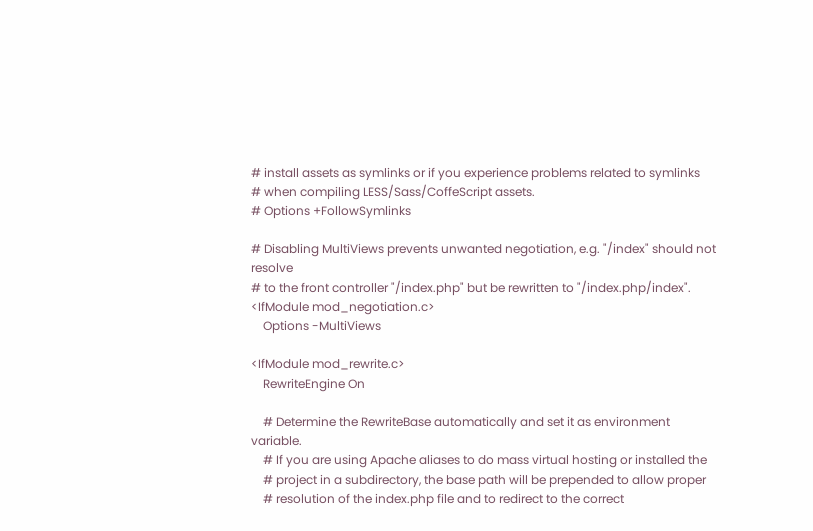# install assets as symlinks or if you experience problems related to symlinks
# when compiling LESS/Sass/CoffeScript assets.
# Options +FollowSymlinks

# Disabling MultiViews prevents unwanted negotiation, e.g. "/index" should not resolve
# to the front controller "/index.php" but be rewritten to "/index.php/index".
<IfModule mod_negotiation.c>
    Options -MultiViews

<IfModule mod_rewrite.c>
    RewriteEngine On

    # Determine the RewriteBase automatically and set it as environment variable.
    # If you are using Apache aliases to do mass virtual hosting or installed the
    # project in a subdirectory, the base path will be prepended to allow proper
    # resolution of the index.php file and to redirect to the correct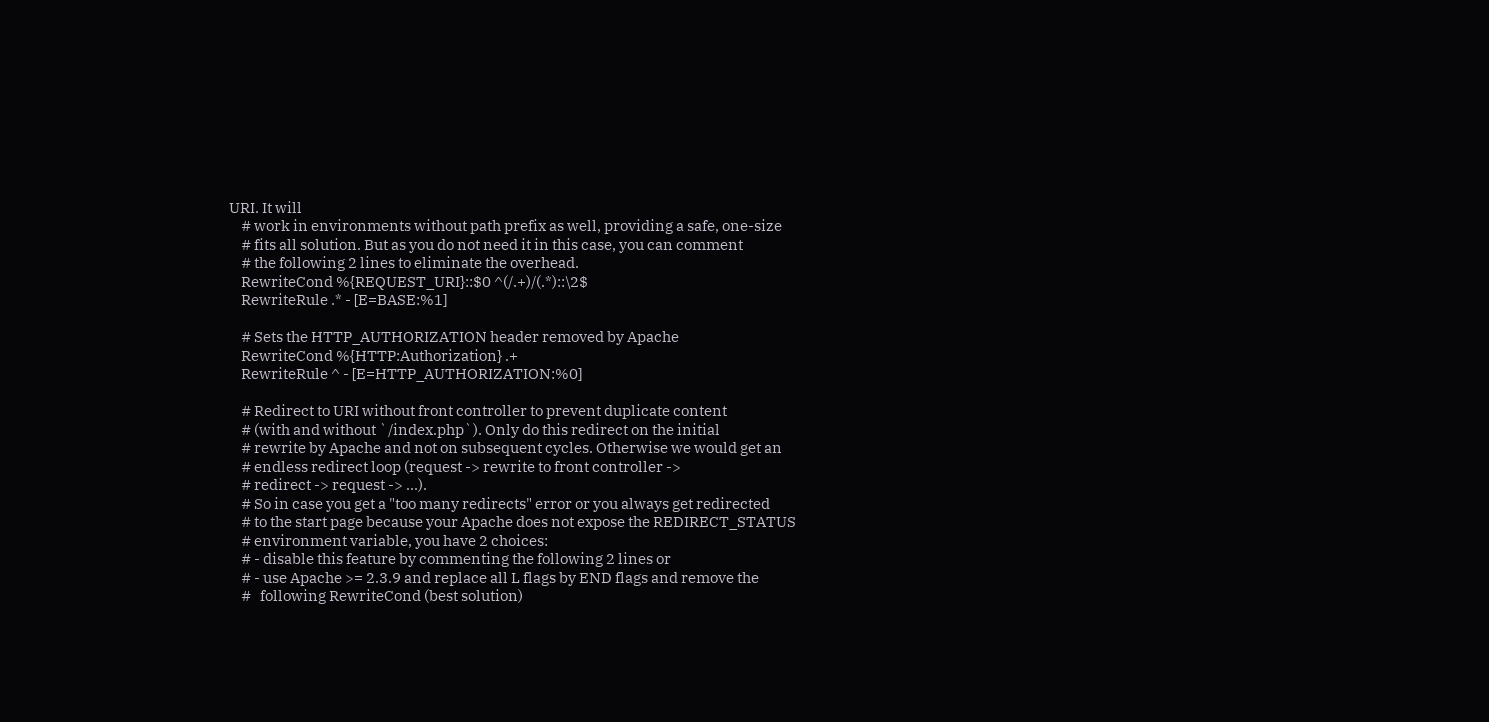URI. It will
    # work in environments without path prefix as well, providing a safe, one-size
    # fits all solution. But as you do not need it in this case, you can comment
    # the following 2 lines to eliminate the overhead.
    RewriteCond %{REQUEST_URI}::$0 ^(/.+)/(.*)::\2$
    RewriteRule .* - [E=BASE:%1]

    # Sets the HTTP_AUTHORIZATION header removed by Apache
    RewriteCond %{HTTP:Authorization} .+
    RewriteRule ^ - [E=HTTP_AUTHORIZATION:%0]

    # Redirect to URI without front controller to prevent duplicate content
    # (with and without `/index.php`). Only do this redirect on the initial
    # rewrite by Apache and not on subsequent cycles. Otherwise we would get an
    # endless redirect loop (request -> rewrite to front controller ->
    # redirect -> request -> ...).
    # So in case you get a "too many redirects" error or you always get redirected
    # to the start page because your Apache does not expose the REDIRECT_STATUS
    # environment variable, you have 2 choices:
    # - disable this feature by commenting the following 2 lines or
    # - use Apache >= 2.3.9 and replace all L flags by END flags and remove the
    #   following RewriteCond (best solution)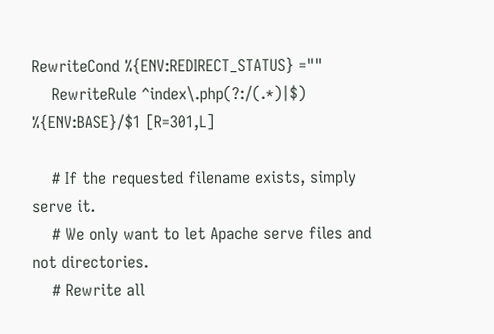RewriteCond %{ENV:REDIRECT_STATUS} =""
    RewriteRule ^index\.php(?:/(.*)|$) %{ENV:BASE}/$1 [R=301,L]

    # If the requested filename exists, simply serve it.
    # We only want to let Apache serve files and not directories.
    # Rewrite all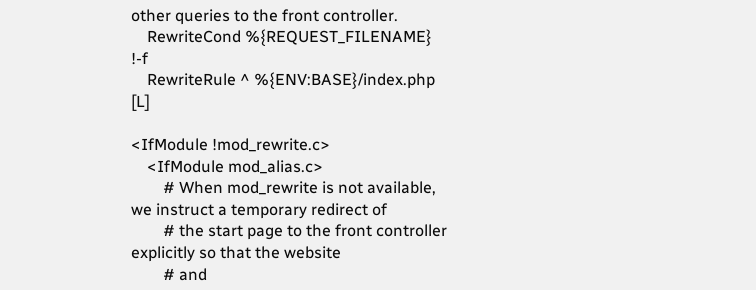other queries to the front controller.
    RewriteCond %{REQUEST_FILENAME} !-f
    RewriteRule ^ %{ENV:BASE}/index.php [L]

<IfModule !mod_rewrite.c>
    <IfModule mod_alias.c>
        # When mod_rewrite is not available, we instruct a temporary redirect of
        # the start page to the front controller explicitly so that the website
        # and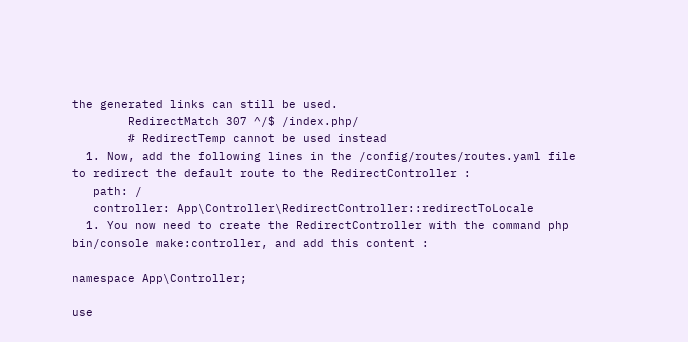the generated links can still be used.
        RedirectMatch 307 ^/$ /index.php/
        # RedirectTemp cannot be used instead
  1. Now, add the following lines in the /config/routes/routes.yaml file to redirect the default route to the RedirectController :
   path: /
   controller: App\Controller\RedirectController::redirectToLocale
  1. You now need to create the RedirectController with the command php bin/console make:controller, and add this content :

namespace App\Controller;

use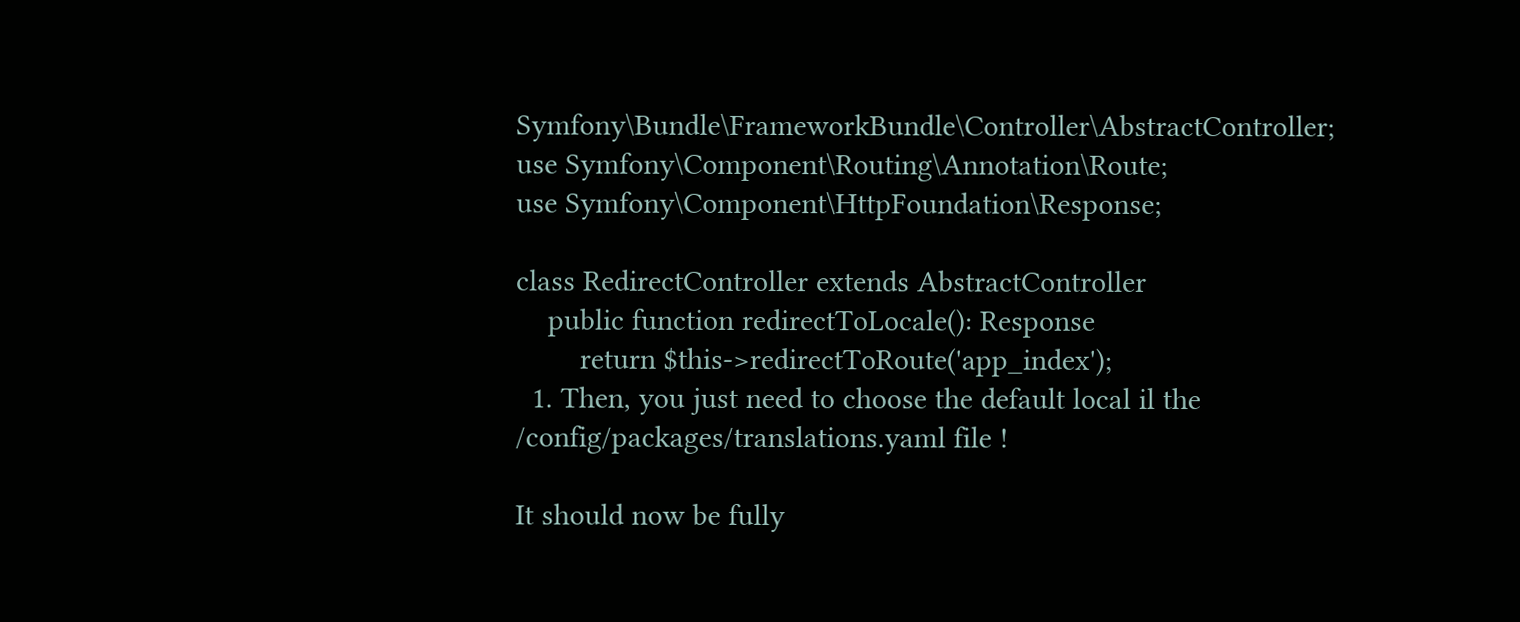Symfony\Bundle\FrameworkBundle\Controller\AbstractController;
use Symfony\Component\Routing\Annotation\Route;
use Symfony\Component\HttpFoundation\Response;

class RedirectController extends AbstractController
    public function redirectToLocale(): Response
        return $this->redirectToRoute('app_index');
  1. Then, you just need to choose the default local il the /config/packages/translations.yaml file !

It should now be fully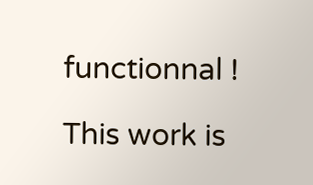functionnal !

This work is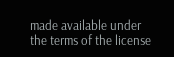made available under the terms of the license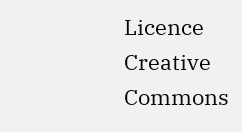Licence Creative Commons